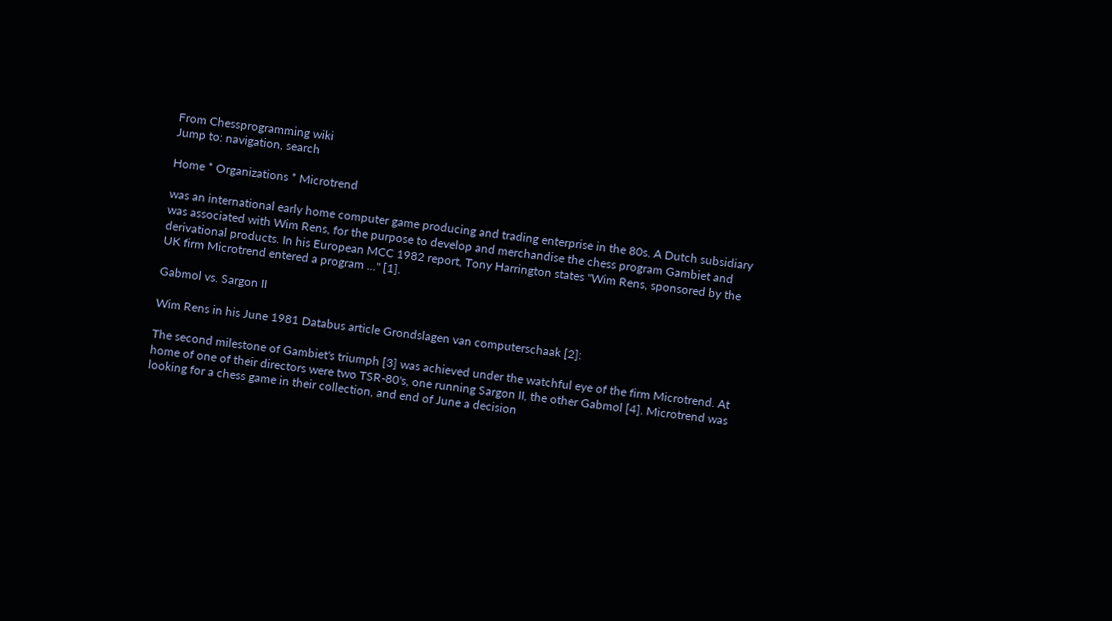From Chessprogramming wiki
Jump to: navigation, search

Home * Organizations * Microtrend

was an international early home computer game producing and trading enterprise in the 80s. A Dutch subsidiary was associated with Wim Rens, for the purpose to develop and merchandise the chess program Gambiet and derivational products. In his European MCC 1982 report, Tony Harrington states "Wim Rens, sponsored by the UK firm Microtrend entered a program ..." [1].

Gabmol vs. Sargon II

Wim Rens in his June 1981 Databus article Grondslagen van computerschaak [2]:

The second milestone of Gambiet's triumph [3] was achieved under the watchful eye of the firm Microtrend. At home of one of their directors were two TSR-80's, one running Sargon II, the other Gabmol [4]. Microtrend was looking for a chess game in their collection, and end of June a decision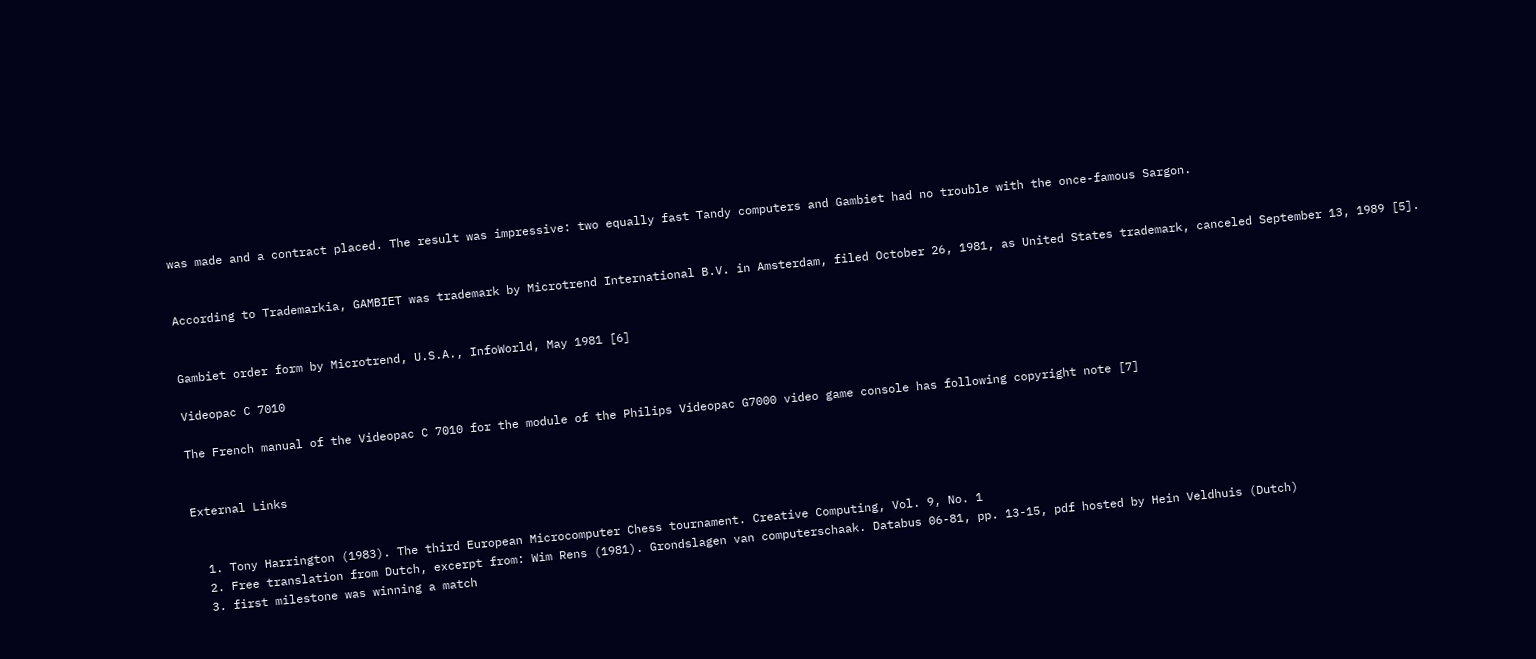was made and a contract placed. The result was impressive: two equally fast Tandy computers and Gambiet had no trouble with the once-famous Sargon.


According to Trademarkia, GAMBIET was trademark by Microtrend International B.V. in Amsterdam, filed October 26, 1981, as United States trademark, canceled September 13, 1989 [5].


Gambiet order form by Microtrend, U.S.A., InfoWorld, May 1981 [6]

Videopac C 7010

The French manual of the Videopac C 7010 for the module of the Philips Videopac G7000 video game console has following copyright note [7]


External Links


  1. Tony Harrington (1983). The third European Microcomputer Chess tournament. Creative Computing, Vol. 9, No. 1
  2. Free translation from Dutch, excerpt from: Wim Rens (1981). Grondslagen van computerschaak. Databus 06-81, pp. 13-15, pdf hosted by Hein Veldhuis (Dutch)
  3. first milestone was winning a match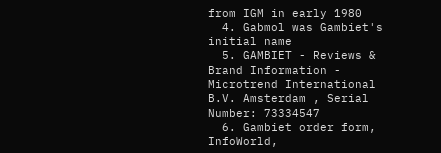from IGM in early 1980
  4. Gabmol was Gambiet's initial name
  5. GAMBIET - Reviews & Brand Information - Microtrend International B.V. Amsterdam , Serial Number: 73334547
  6. Gambiet order form, InfoWorld,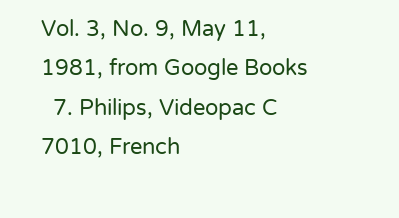Vol. 3, No. 9, May 11, 1981, from Google Books
  7. Philips, Videopac C 7010, French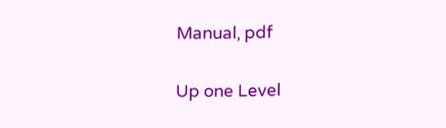Manual, pdf

Up one Level